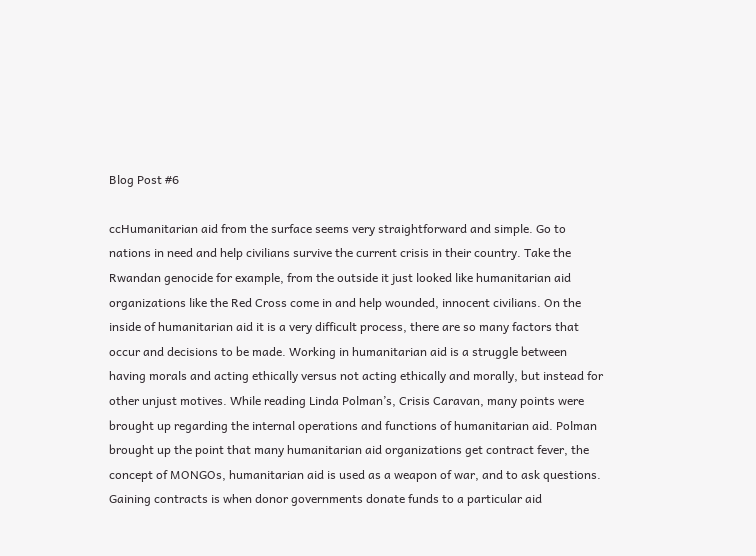Blog Post #6

ccHumanitarian aid from the surface seems very straightforward and simple. Go to nations in need and help civilians survive the current crisis in their country. Take the Rwandan genocide for example, from the outside it just looked like humanitarian aid organizations like the Red Cross come in and help wounded, innocent civilians. On the inside of humanitarian aid it is a very difficult process, there are so many factors that occur and decisions to be made. Working in humanitarian aid is a struggle between having morals and acting ethically versus not acting ethically and morally, but instead for other unjust motives. While reading Linda Polman’s, Crisis Caravan, many points were brought up regarding the internal operations and functions of humanitarian aid. Polman brought up the point that many humanitarian aid organizations get contract fever, the concept of MONGOs, humanitarian aid is used as a weapon of war, and to ask questions.
Gaining contracts is when donor governments donate funds to a particular aid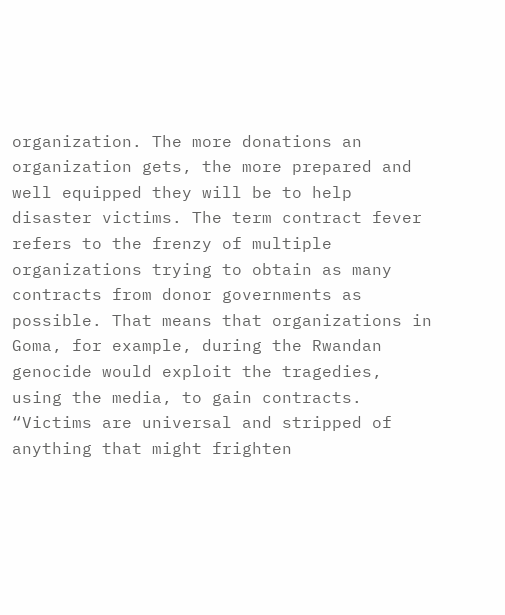organization. The more donations an organization gets, the more prepared and well equipped they will be to help disaster victims. The term contract fever refers to the frenzy of multiple organizations trying to obtain as many contracts from donor governments as possible. That means that organizations in Goma, for example, during the Rwandan genocide would exploit the tragedies, using the media, to gain contracts. “Victims are universal and stripped of anything that might frighten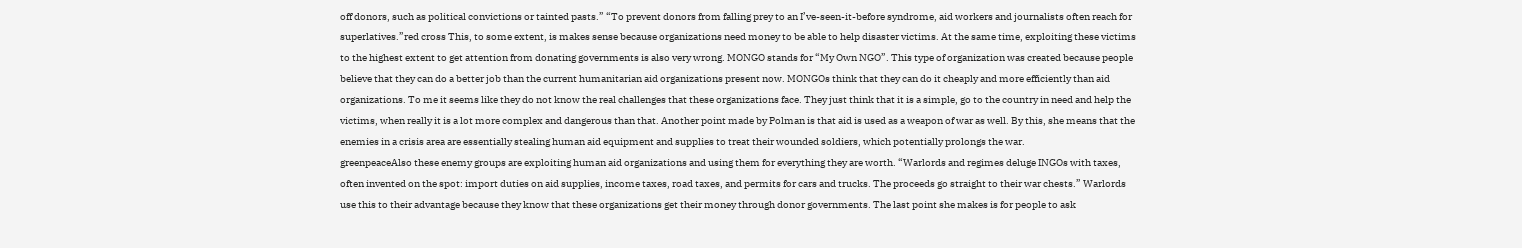off donors, such as political convictions or tainted pasts.” “To prevent donors from falling prey to an I’ve-seen-it-before syndrome, aid workers and journalists often reach for superlatives.”red cross This, to some extent, is makes sense because organizations need money to be able to help disaster victims. At the same time, exploiting these victims to the highest extent to get attention from donating governments is also very wrong. MONGO stands for “My Own NGO”. This type of organization was created because people believe that they can do a better job than the current humanitarian aid organizations present now. MONGOs think that they can do it cheaply and more efficiently than aid organizations. To me it seems like they do not know the real challenges that these organizations face. They just think that it is a simple, go to the country in need and help the victims, when really it is a lot more complex and dangerous than that. Another point made by Polman is that aid is used as a weapon of war as well. By this, she means that the enemies in a crisis area are essentially stealing human aid equipment and supplies to treat their wounded soldiers, which potentially prolongs the war.
greenpeaceAlso these enemy groups are exploiting human aid organizations and using them for everything they are worth. “Warlords and regimes deluge INGOs with taxes, often invented on the spot: import duties on aid supplies, income taxes, road taxes, and permits for cars and trucks. The proceeds go straight to their war chests.” Warlords use this to their advantage because they know that these organizations get their money through donor governments. The last point she makes is for people to ask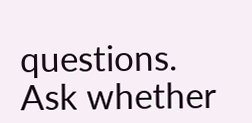questions. Ask whether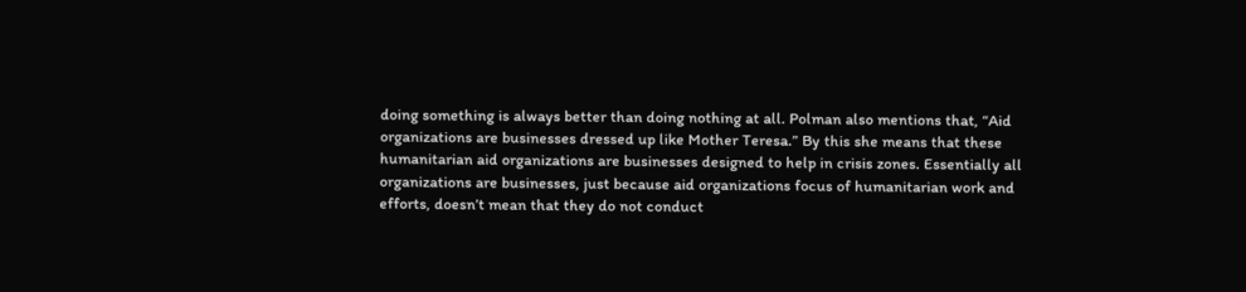doing something is always better than doing nothing at all. Polman also mentions that, “Aid organizations are businesses dressed up like Mother Teresa.” By this she means that these humanitarian aid organizations are businesses designed to help in crisis zones. Essentially all organizations are businesses, just because aid organizations focus of humanitarian work and efforts, doesn’t mean that they do not conduct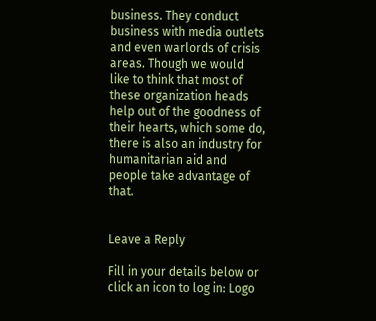business. They conduct business with media outlets and even warlords of crisis areas. Though we would like to think that most of these organization heads help out of the goodness of their hearts, which some do, there is also an industry for humanitarian aid and people take advantage of that.


Leave a Reply

Fill in your details below or click an icon to log in: Logo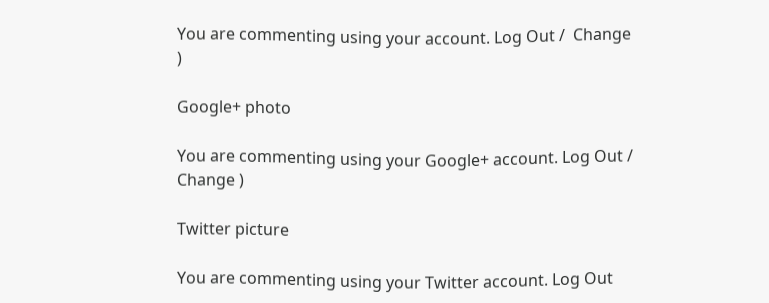You are commenting using your account. Log Out /  Change )

Google+ photo

You are commenting using your Google+ account. Log Out /  Change )

Twitter picture

You are commenting using your Twitter account. Log Out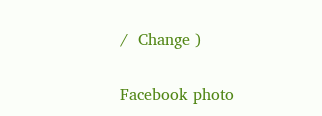/  Change )

Facebook photo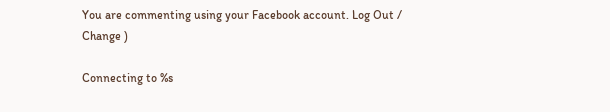You are commenting using your Facebook account. Log Out /  Change )

Connecting to %s